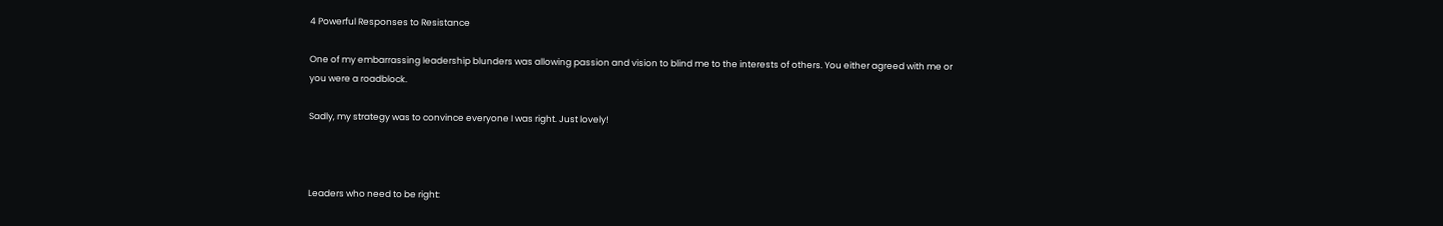4 Powerful Responses to Resistance

One of my embarrassing leadership blunders was allowing passion and vision to blind me to the interests of others. You either agreed with me or you were a roadblock.

Sadly, my strategy was to convince everyone I was right. Just lovely!



Leaders who need to be right: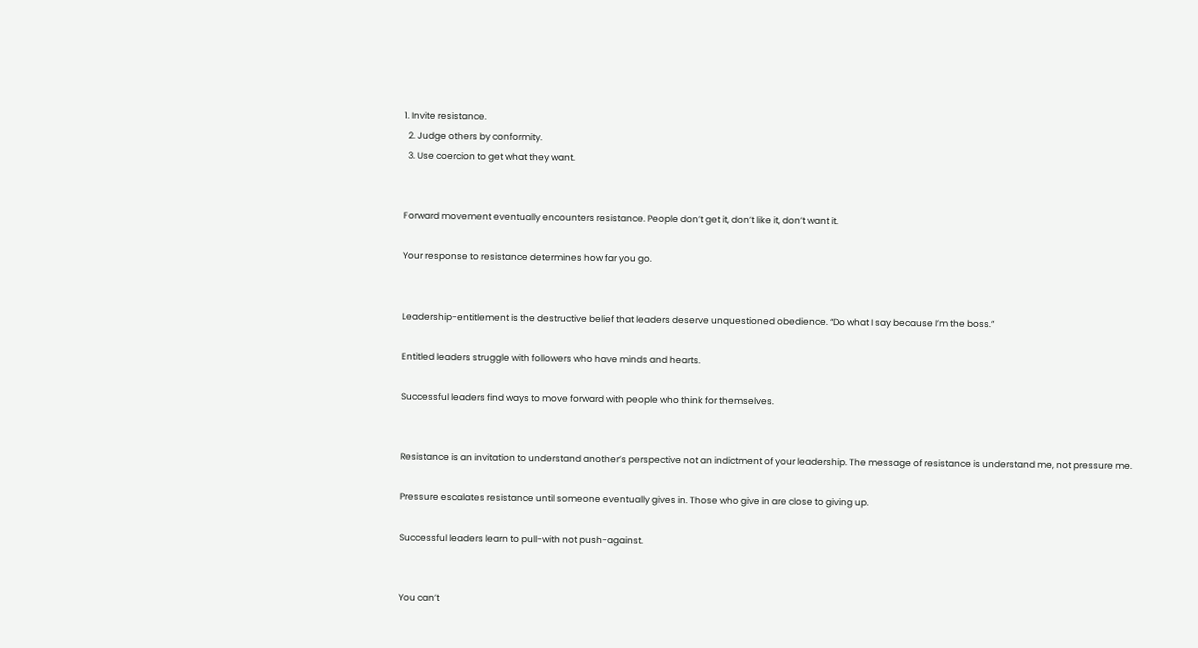1. Invite resistance.
  2. Judge others by conformity.
  3. Use coercion to get what they want.


Forward movement eventually encounters resistance. People don’t get it, don’t like it, don’t want it.

Your response to resistance determines how far you go.


Leadership-entitlement is the destructive belief that leaders deserve unquestioned obedience. “Do what I say because I’m the boss.”

Entitled leaders struggle with followers who have minds and hearts.

Successful leaders find ways to move forward with people who think for themselves.


Resistance is an invitation to understand another’s perspective not an indictment of your leadership. The message of resistance is understand me, not pressure me.

Pressure escalates resistance until someone eventually gives in. Those who give in are close to giving up.

Successful leaders learn to pull-with not push-against.


You can’t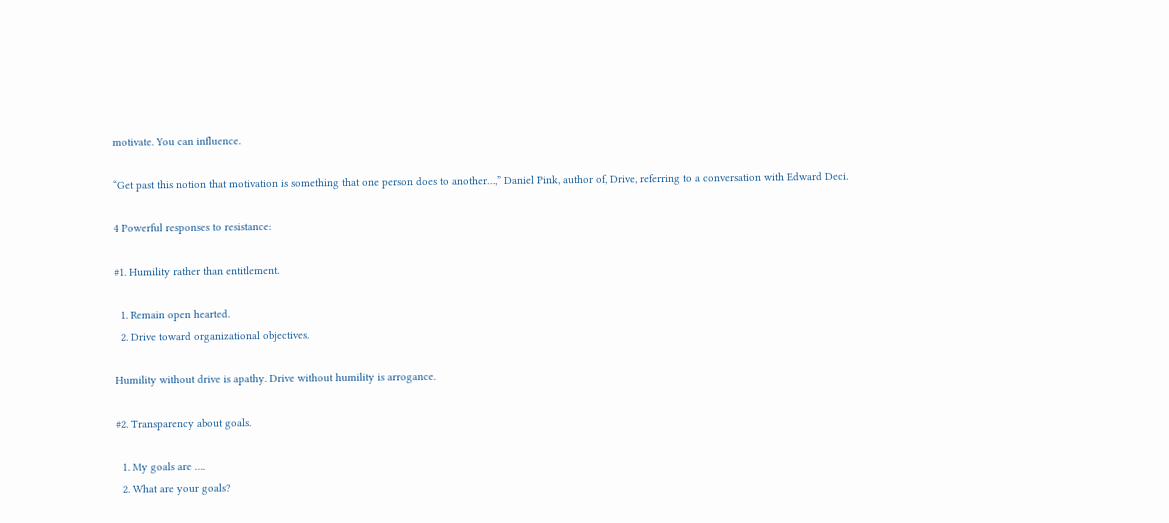motivate. You can influence.

“Get past this notion that motivation is something that one person does to another…,” Daniel Pink, author of, Drive, referring to a conversation with Edward Deci.

4 Powerful responses to resistance:

#1. Humility rather than entitlement.

  1. Remain open hearted.
  2. Drive toward organizational objectives.

Humility without drive is apathy. Drive without humility is arrogance.

#2. Transparency about goals.

  1. My goals are ….
  2. What are your goals?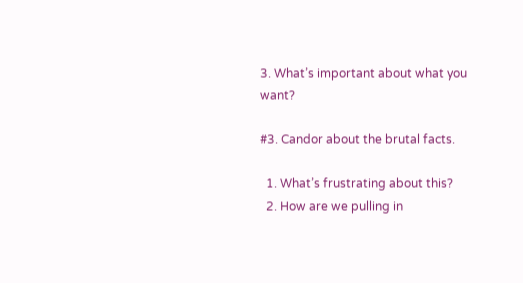3. What’s important about what you want?

#3. Candor about the brutal facts.

  1. What’s frustrating about this?
  2. How are we pulling in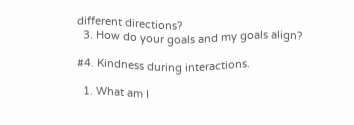different directions?
  3. How do your goals and my goals align?

#4. Kindness during interactions.

  1. What am I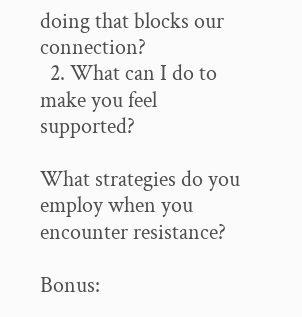doing that blocks our connection?
  2. What can I do to make you feel supported?

What strategies do you employ when you encounter resistance?

Bonus: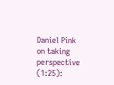Daniel Pink on taking perspective (1:25):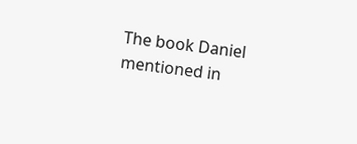The book Daniel mentioned in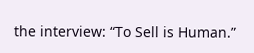the interview: “To Sell is Human.”